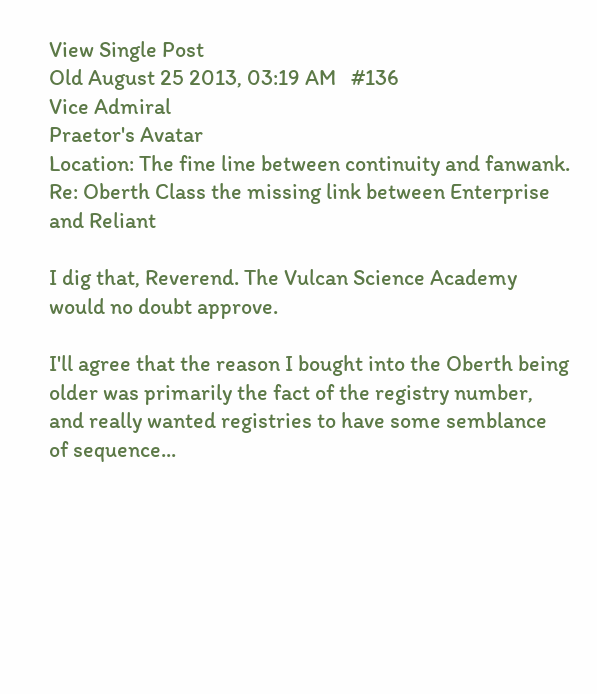View Single Post
Old August 25 2013, 03:19 AM   #136
Vice Admiral
Praetor's Avatar
Location: The fine line between continuity and fanwank.
Re: Oberth Class the missing link between Enterprise and Reliant

I dig that, Reverend. The Vulcan Science Academy would no doubt approve.

I'll agree that the reason I bought into the Oberth being older was primarily the fact of the registry number, and really wanted registries to have some semblance of sequence...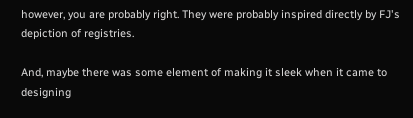however, you are probably right. They were probably inspired directly by FJ's depiction of registries.

And, maybe there was some element of making it sleek when it came to designing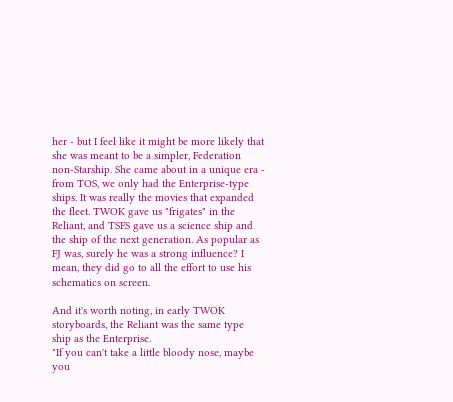her - but I feel like it might be more likely that she was meant to be a simpler, Federation non-Starship. She came about in a unique era - from TOS, we only had the Enterprise-type ships. It was really the movies that expanded the fleet. TWOK gave us "frigates" in the Reliant, and TSFS gave us a science ship and the ship of the next generation. As popular as FJ was, surely he was a strong influence? I mean, they did go to all the effort to use his schematics on screen.

And it's worth noting, in early TWOK storyboards, the Reliant was the same type ship as the Enterprise.
"If you can't take a little bloody nose, maybe you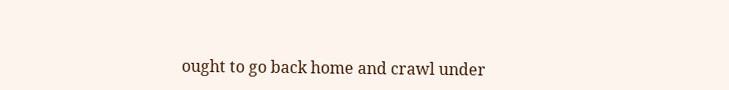ought to go back home and crawl under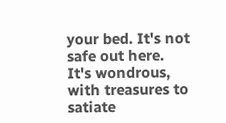your bed. It's not safe out here. It's wondrous, with treasures to satiate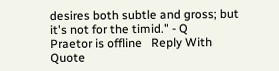desires both subtle and gross; but it's not for the timid." - Q
Praetor is offline   Reply With Quote